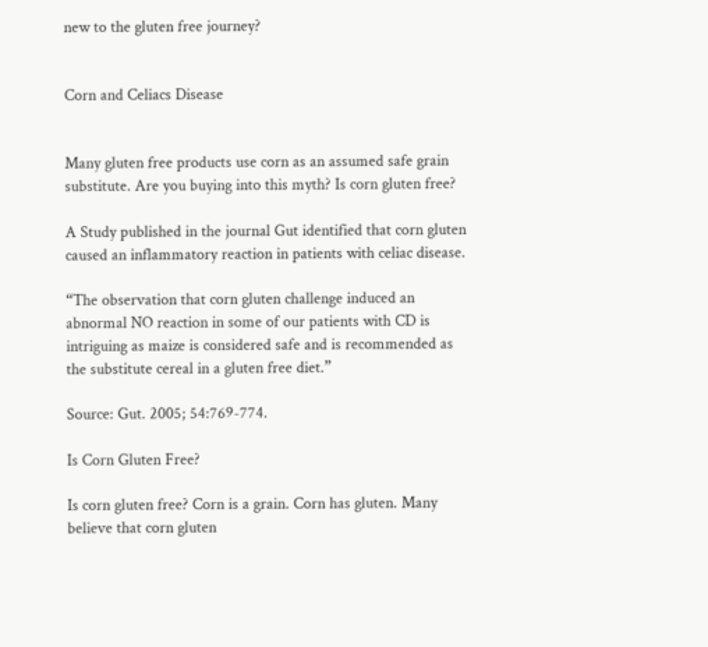new to the gluten free journey?


Corn and Celiacs Disease


Many gluten free products use corn as an assumed safe grain substitute. Are you buying into this myth? Is corn gluten free?

A Study published in the journal Gut identified that corn gluten caused an inflammatory reaction in patients with celiac disease.

“The observation that corn gluten challenge induced an abnormal NO reaction in some of our patients with CD is intriguing as maize is considered safe and is recommended as the substitute cereal in a gluten free diet.”

Source: Gut. 2005; 54:769-774.

Is Corn Gluten Free?

Is corn gluten free? Corn is a grain. Corn has gluten. Many believe that corn gluten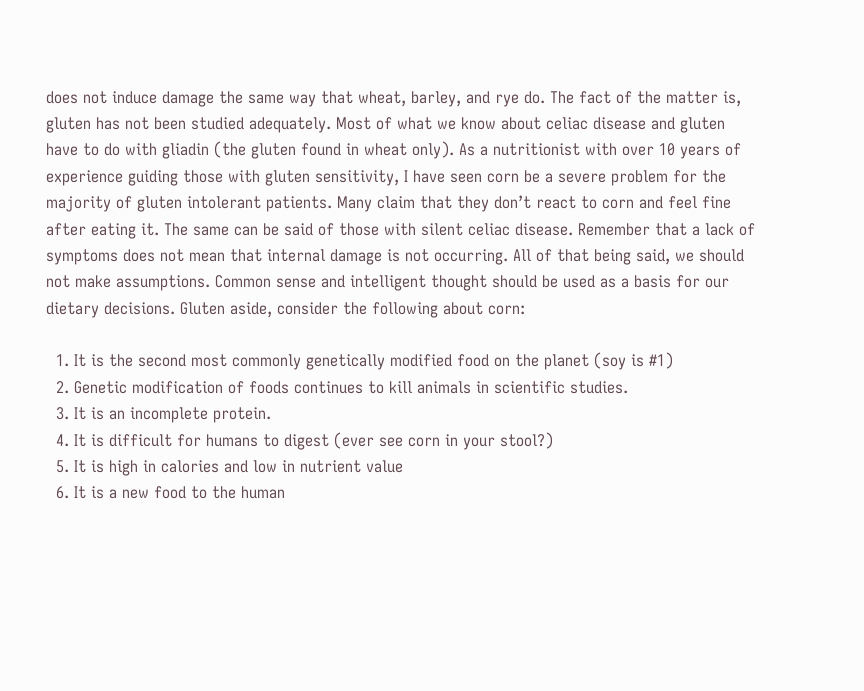does not induce damage the same way that wheat, barley, and rye do. The fact of the matter is, gluten has not been studied adequately. Most of what we know about celiac disease and gluten have to do with gliadin (the gluten found in wheat only). As a nutritionist with over 10 years of experience guiding those with gluten sensitivity, I have seen corn be a severe problem for the majority of gluten intolerant patients. Many claim that they don’t react to corn and feel fine after eating it. The same can be said of those with silent celiac disease. Remember that a lack of symptoms does not mean that internal damage is not occurring. All of that being said, we should not make assumptions. Common sense and intelligent thought should be used as a basis for our dietary decisions. Gluten aside, consider the following about corn:

  1. It is the second most commonly genetically modified food on the planet (soy is #1)
  2. Genetic modification of foods continues to kill animals in scientific studies.
  3. It is an incomplete protein.
  4. It is difficult for humans to digest (ever see corn in your stool?)
  5. It is high in calories and low in nutrient value
  6. It is a new food to the human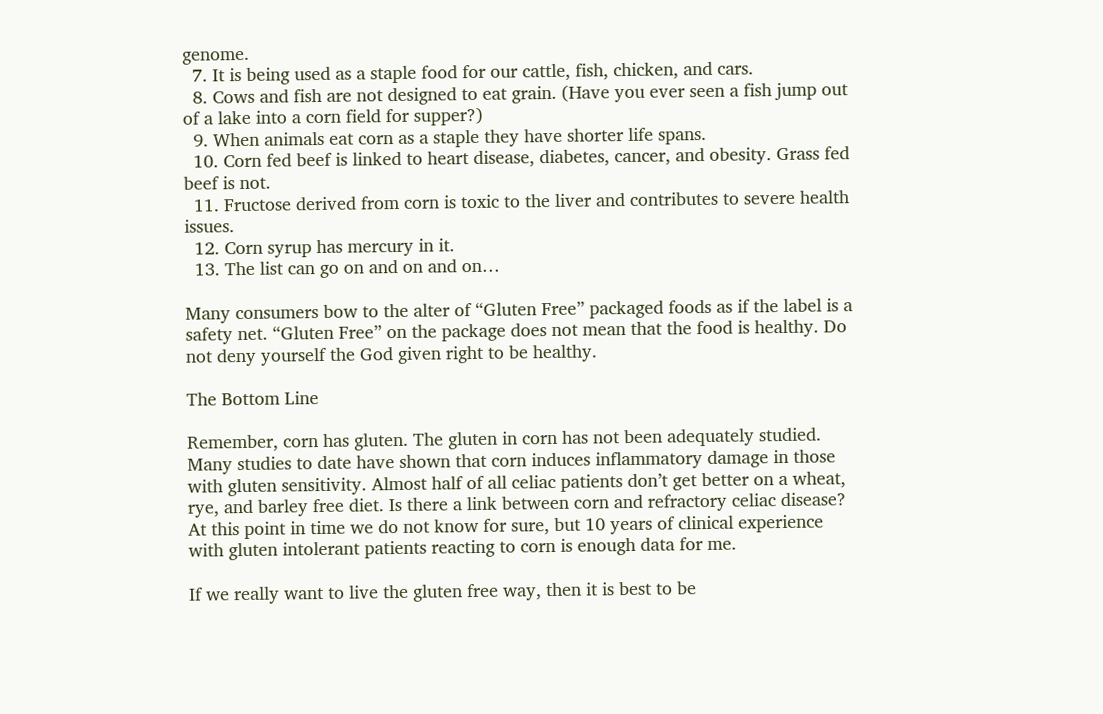genome.
  7. It is being used as a staple food for our cattle, fish, chicken, and cars.
  8. Cows and fish are not designed to eat grain. (Have you ever seen a fish jump out of a lake into a corn field for supper?)
  9. When animals eat corn as a staple they have shorter life spans.
  10. Corn fed beef is linked to heart disease, diabetes, cancer, and obesity. Grass fed beef is not.
  11. Fructose derived from corn is toxic to the liver and contributes to severe health issues.
  12. Corn syrup has mercury in it.
  13. The list can go on and on and on…

Many consumers bow to the alter of “Gluten Free” packaged foods as if the label is a safety net. “Gluten Free” on the package does not mean that the food is healthy. Do not deny yourself the God given right to be healthy.

The Bottom Line

Remember, corn has gluten. The gluten in corn has not been adequately studied. Many studies to date have shown that corn induces inflammatory damage in those with gluten sensitivity. Almost half of all celiac patients don’t get better on a wheat, rye, and barley free diet. Is there a link between corn and refractory celiac disease? At this point in time we do not know for sure, but 10 years of clinical experience with gluten intolerant patients reacting to corn is enough data for me.

If we really want to live the gluten free way, then it is best to be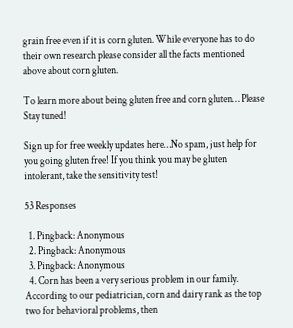grain free even if it is corn gluten. While everyone has to do their own research please consider all the facts mentioned above about corn gluten.

To learn more about being gluten free and corn gluten… Please Stay tuned!

Sign up for free weekly updates here…No spam, just help for you going gluten free! If you think you may be gluten intolerant, take the sensitivity test!

53 Responses

  1. Pingback: Anonymous
  2. Pingback: Anonymous
  3. Pingback: Anonymous
  4. Corn has been a very serious problem in our family. According to our pediatrician, corn and dairy rank as the top two for behavioral problems, then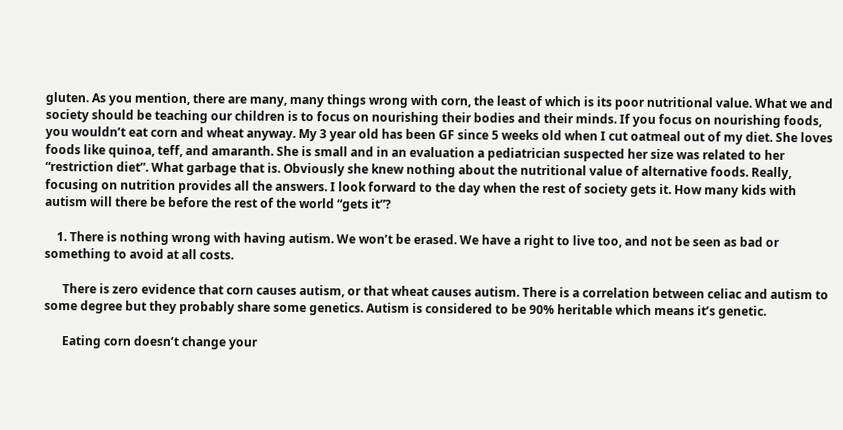gluten. As you mention, there are many, many things wrong with corn, the least of which is its poor nutritional value. What we and society should be teaching our children is to focus on nourishing their bodies and their minds. If you focus on nourishing foods, you wouldn’t eat corn and wheat anyway. My 3 year old has been GF since 5 weeks old when I cut oatmeal out of my diet. She loves foods like quinoa, teff, and amaranth. She is small and in an evaluation a pediatrician suspected her size was related to her “restriction diet”. What garbage that is. Obviously she knew nothing about the nutritional value of alternative foods. Really, focusing on nutrition provides all the answers. I look forward to the day when the rest of society gets it. How many kids with autism will there be before the rest of the world “gets it”?

    1. There is nothing wrong with having autism. We won’t be erased. We have a right to live too, and not be seen as bad or something to avoid at all costs.

      There is zero evidence that corn causes autism, or that wheat causes autism. There is a correlation between celiac and autism to some degree but they probably share some genetics. Autism is considered to be 90% heritable which means it’s genetic.

      Eating corn doesn’t change your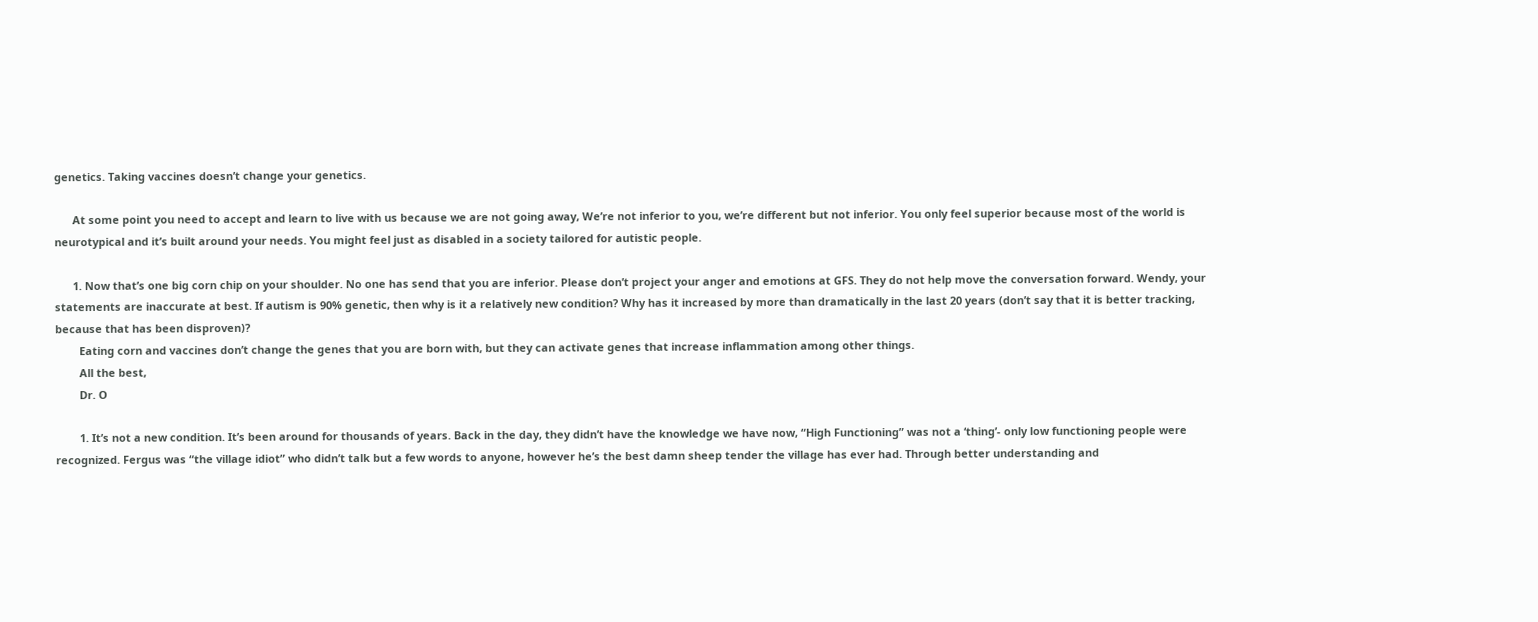genetics. Taking vaccines doesn’t change your genetics.

      At some point you need to accept and learn to live with us because we are not going away, We’re not inferior to you, we’re different but not inferior. You only feel superior because most of the world is neurotypical and it’s built around your needs. You might feel just as disabled in a society tailored for autistic people.

      1. Now that’s one big corn chip on your shoulder. No one has send that you are inferior. Please don’t project your anger and emotions at GFS. They do not help move the conversation forward. Wendy, your statements are inaccurate at best. If autism is 90% genetic, then why is it a relatively new condition? Why has it increased by more than dramatically in the last 20 years (don’t say that it is better tracking, because that has been disproven)?
        Eating corn and vaccines don’t change the genes that you are born with, but they can activate genes that increase inflammation among other things.
        All the best,
        Dr. O

        1. It’s not a new condition. It’s been around for thousands of years. Back in the day, they didn’t have the knowledge we have now, “High Functioning” was not a ‘thing’- only low functioning people were recognized. Fergus was “the village idiot” who didn’t talk but a few words to anyone, however he’s the best damn sheep tender the village has ever had. Through better understanding and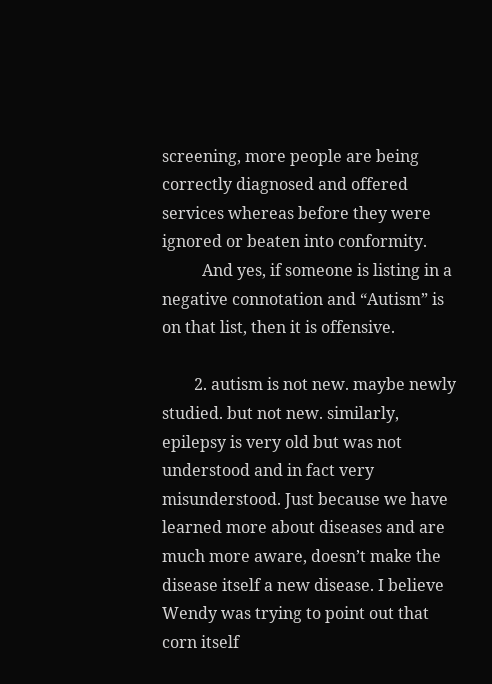screening, more people are being correctly diagnosed and offered services whereas before they were ignored or beaten into conformity.
          And yes, if someone is listing in a negative connotation and “Autism” is on that list, then it is offensive.

        2. autism is not new. maybe newly studied. but not new. similarly, epilepsy is very old but was not understood and in fact very misunderstood. Just because we have learned more about diseases and are much more aware, doesn’t make the disease itself a new disease. I believe Wendy was trying to point out that corn itself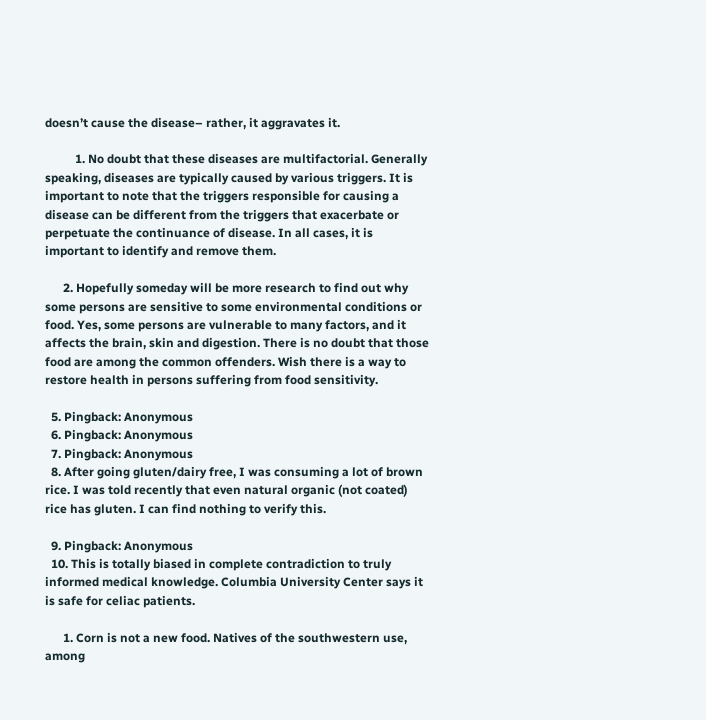doesn’t cause the disease– rather, it aggravates it.

          1. No doubt that these diseases are multifactorial. Generally speaking, diseases are typically caused by various triggers. It is important to note that the triggers responsible for causing a disease can be different from the triggers that exacerbate or perpetuate the continuance of disease. In all cases, it is important to identify and remove them.

      2. Hopefully someday will be more research to find out why some persons are sensitive to some environmental conditions or food. Yes, some persons are vulnerable to many factors, and it affects the brain, skin and digestion. There is no doubt that those food are among the common offenders. Wish there is a way to restore health in persons suffering from food sensitivity.

  5. Pingback: Anonymous
  6. Pingback: Anonymous
  7. Pingback: Anonymous
  8. After going gluten/dairy free, I was consuming a lot of brown rice. I was told recently that even natural organic (not coated) rice has gluten. I can find nothing to verify this.

  9. Pingback: Anonymous
  10. This is totally biased in complete contradiction to truly informed medical knowledge. Columbia University Center says it is safe for celiac patients.

      1. Corn is not a new food. Natives of the southwestern use, among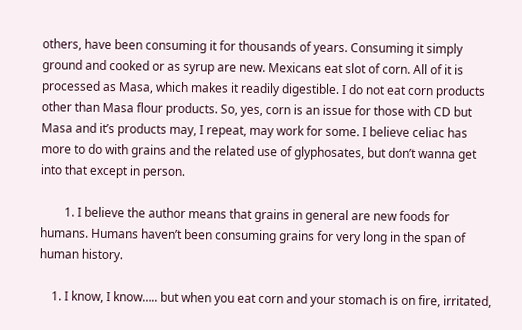others, have been consuming it for thousands of years. Consuming it simply ground and cooked or as syrup are new. Mexicans eat slot of corn. All of it is processed as Masa, which makes it readily digestible. I do not eat corn products other than Masa flour products. So, yes, corn is an issue for those with CD but Masa and it’s products may, I repeat, may work for some. I believe celiac has more to do with grains and the related use of glyphosates, but don’t wanna get into that except in person.

        1. I believe the author means that grains in general are new foods for humans. Humans haven’t been consuming grains for very long in the span of human history.

    1. I know, I know….. but when you eat corn and your stomach is on fire, irritated,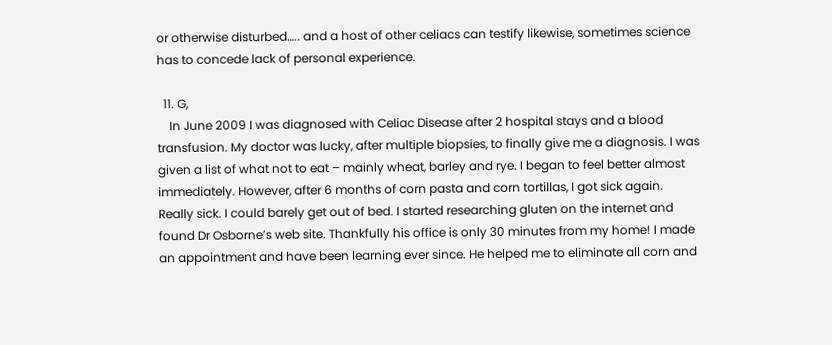or otherwise disturbed….. and a host of other celiacs can testify likewise, sometimes science has to concede lack of personal experience.

  11. G,
    In June 2009 I was diagnosed with Celiac Disease after 2 hospital stays and a blood transfusion. My doctor was lucky, after multiple biopsies, to finally give me a diagnosis. I was given a list of what not to eat – mainly wheat, barley and rye. I began to feel better almost immediately. However, after 6 months of corn pasta and corn tortillas, I got sick again. Really sick. I could barely get out of bed. I started researching gluten on the internet and found Dr Osborne’s web site. Thankfully his office is only 30 minutes from my home! I made an appointment and have been learning ever since. He helped me to eliminate all corn and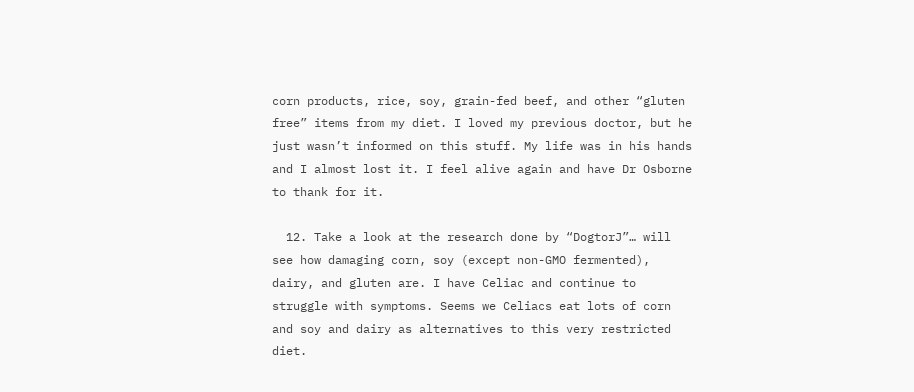corn products, rice, soy, grain-fed beef, and other “gluten free” items from my diet. I loved my previous doctor, but he just wasn’t informed on this stuff. My life was in his hands and I almost lost it. I feel alive again and have Dr Osborne to thank for it.

  12. Take a look at the research done by “DogtorJ”… will see how damaging corn, soy (except non-GMO fermented), dairy, and gluten are. I have Celiac and continue to struggle with symptoms. Seems we Celiacs eat lots of corn and soy and dairy as alternatives to this very restricted diet.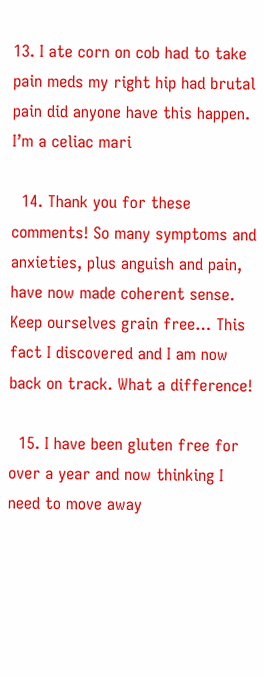13. I ate corn on cob had to take pain meds my right hip had brutal pain did anyone have this happen. I’m a celiac mari

  14. Thank you for these comments! So many symptoms and anxieties, plus anguish and pain, have now made coherent sense. Keep ourselves grain free… This fact I discovered and I am now back on track. What a difference!

  15. I have been gluten free for over a year and now thinking I need to move away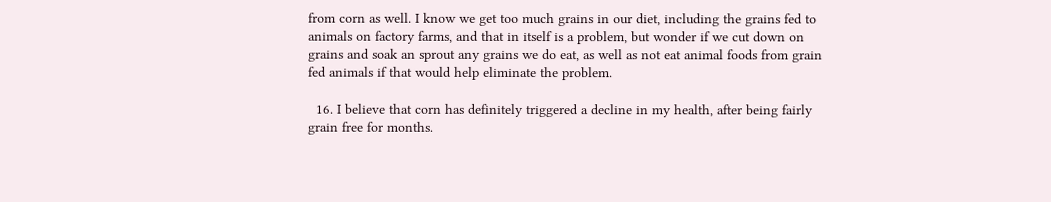from corn as well. I know we get too much grains in our diet, including the grains fed to animals on factory farms, and that in itself is a problem, but wonder if we cut down on grains and soak an sprout any grains we do eat, as well as not eat animal foods from grain fed animals if that would help eliminate the problem.

  16. I believe that corn has definitely triggered a decline in my health, after being fairly grain free for months.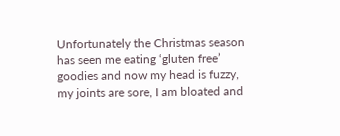Unfortunately the Christmas season has seen me eating ‘gluten free’ goodies and now my head is fuzzy, my joints are sore, I am bloated and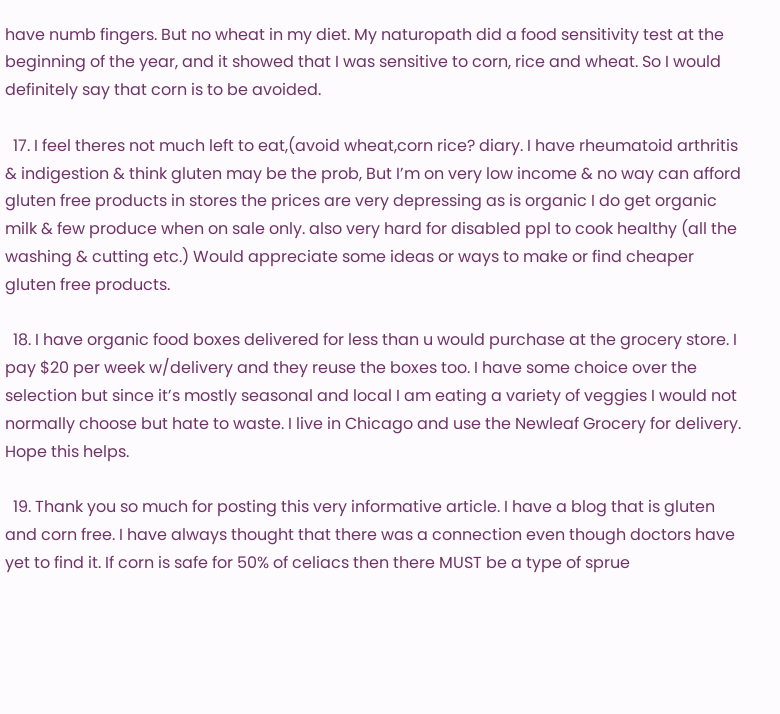have numb fingers. But no wheat in my diet. My naturopath did a food sensitivity test at the beginning of the year, and it showed that I was sensitive to corn, rice and wheat. So I would definitely say that corn is to be avoided.

  17. I feel theres not much left to eat,(avoid wheat,corn rice? diary. I have rheumatoid arthritis & indigestion & think gluten may be the prob, But I’m on very low income & no way can afford gluten free products in stores the prices are very depressing as is organic I do get organic milk & few produce when on sale only. also very hard for disabled ppl to cook healthy (all the washing & cutting etc.) Would appreciate some ideas or ways to make or find cheaper gluten free products.

  18. I have organic food boxes delivered for less than u would purchase at the grocery store. I pay $20 per week w/delivery and they reuse the boxes too. I have some choice over the selection but since it’s mostly seasonal and local I am eating a variety of veggies I would not normally choose but hate to waste. I live in Chicago and use the Newleaf Grocery for delivery. Hope this helps.

  19. Thank you so much for posting this very informative article. I have a blog that is gluten and corn free. I have always thought that there was a connection even though doctors have yet to find it. If corn is safe for 50% of celiacs then there MUST be a type of sprue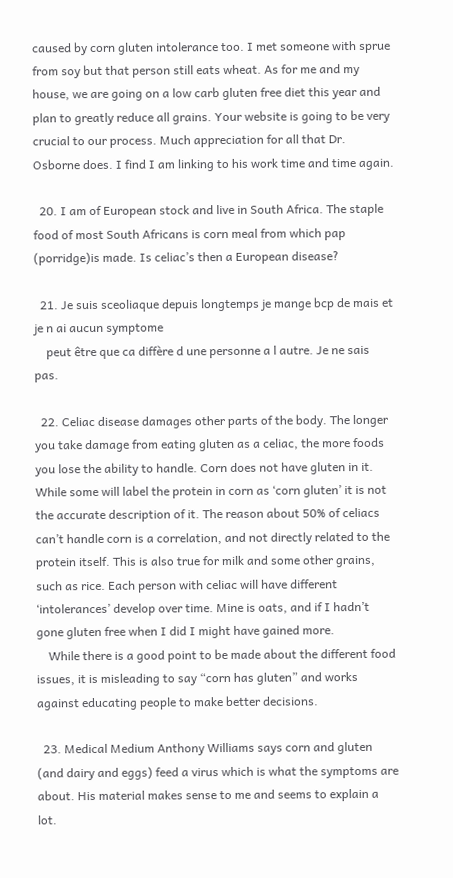caused by corn gluten intolerance too. I met someone with sprue from soy but that person still eats wheat. As for me and my house, we are going on a low carb gluten free diet this year and plan to greatly reduce all grains. Your website is going to be very crucial to our process. Much appreciation for all that Dr. Osborne does. I find I am linking to his work time and time again.

  20. I am of European stock and live in South Africa. The staple food of most South Africans is corn meal from which pap (porridge)is made. Is celiac’s then a European disease?

  21. Je suis sceoliaque depuis longtemps je mange bcp de mais et je n ai aucun symptome
    peut être que ca diffère d une personne a l autre. Je ne sais pas.

  22. Celiac disease damages other parts of the body. The longer you take damage from eating gluten as a celiac, the more foods you lose the ability to handle. Corn does not have gluten in it. While some will label the protein in corn as ‘corn gluten’ it is not the accurate description of it. The reason about 50% of celiacs can’t handle corn is a correlation, and not directly related to the protein itself. This is also true for milk and some other grains, such as rice. Each person with celiac will have different ‘intolerances’ develop over time. Mine is oats, and if I hadn’t gone gluten free when I did I might have gained more.
    While there is a good point to be made about the different food issues, it is misleading to say “corn has gluten” and works against educating people to make better decisions.

  23. Medical Medium Anthony Williams says corn and gluten (and dairy and eggs) feed a virus which is what the symptoms are about. His material makes sense to me and seems to explain a lot.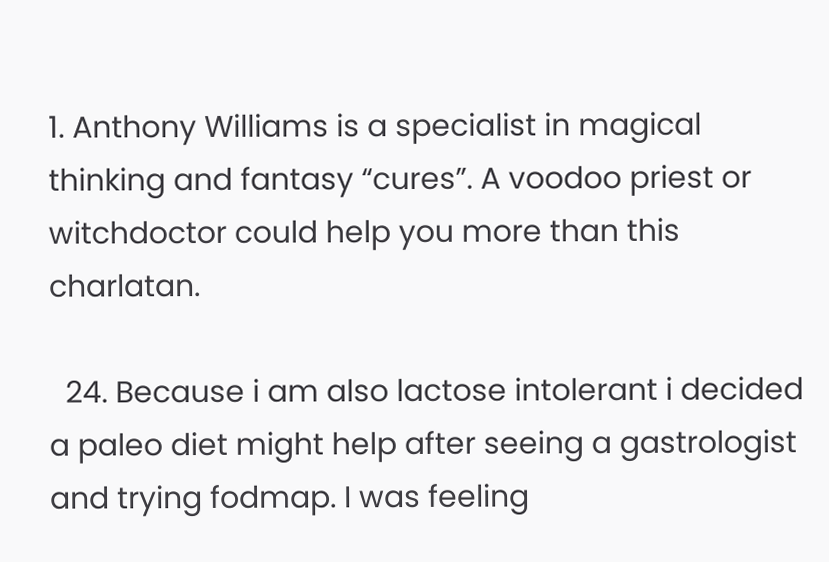1. Anthony Williams is a specialist in magical thinking and fantasy “cures”. A voodoo priest or witchdoctor could help you more than this charlatan.

  24. Because i am also lactose intolerant i decided a paleo diet might help after seeing a gastrologist and trying fodmap. I was feeling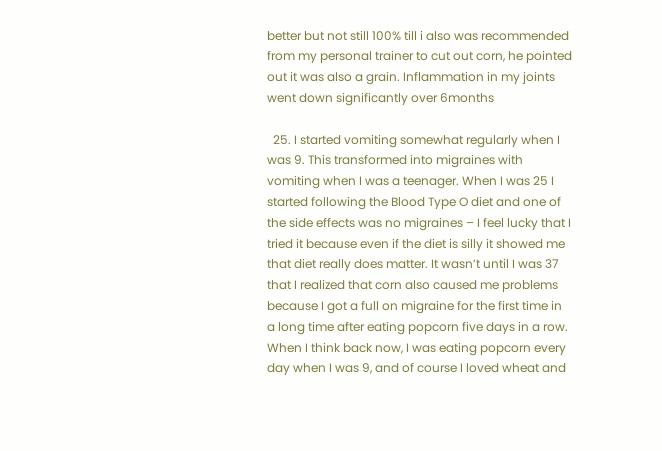better but not still 100% till i also was recommended from my personal trainer to cut out corn, he pointed out it was also a grain. Inflammation in my joints went down significantly over 6months

  25. I started vomiting somewhat regularly when I was 9. This transformed into migraines with vomiting when I was a teenager. When I was 25 I started following the Blood Type O diet and one of the side effects was no migraines – I feel lucky that I tried it because even if the diet is silly it showed me that diet really does matter. It wasn’t until I was 37 that I realized that corn also caused me problems because I got a full on migraine for the first time in a long time after eating popcorn five days in a row. When I think back now, I was eating popcorn every day when I was 9, and of course I loved wheat and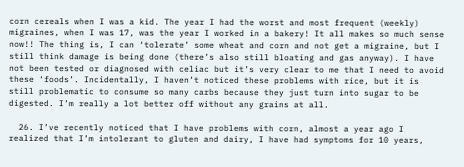corn cereals when I was a kid. The year I had the worst and most frequent (weekly) migraines, when I was 17, was the year I worked in a bakery! It all makes so much sense now!! The thing is, I can ‘tolerate’ some wheat and corn and not get a migraine, but I still think damage is being done (there’s also still bloating and gas anyway). I have not been tested or diagnosed with celiac but it’s very clear to me that I need to avoid these ‘foods’. Incidentally, I haven’t noticed these problems with rice, but it is still problematic to consume so many carbs because they just turn into sugar to be digested. I’m really a lot better off without any grains at all.

  26. I’ve recently noticed that I have problems with corn, almost a year ago I realized that I’m intolerant to gluten and dairy, I have had symptoms for 10 years,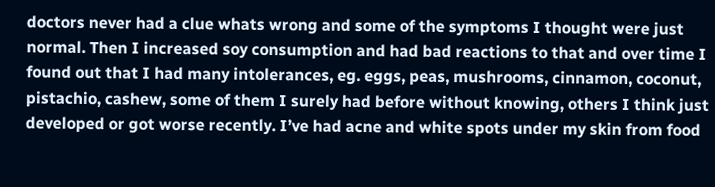doctors never had a clue whats wrong and some of the symptoms I thought were just normal. Then I increased soy consumption and had bad reactions to that and over time I found out that I had many intolerances, eg. eggs, peas, mushrooms, cinnamon, coconut, pistachio, cashew, some of them I surely had before without knowing, others I think just developed or got worse recently. I’ve had acne and white spots under my skin from food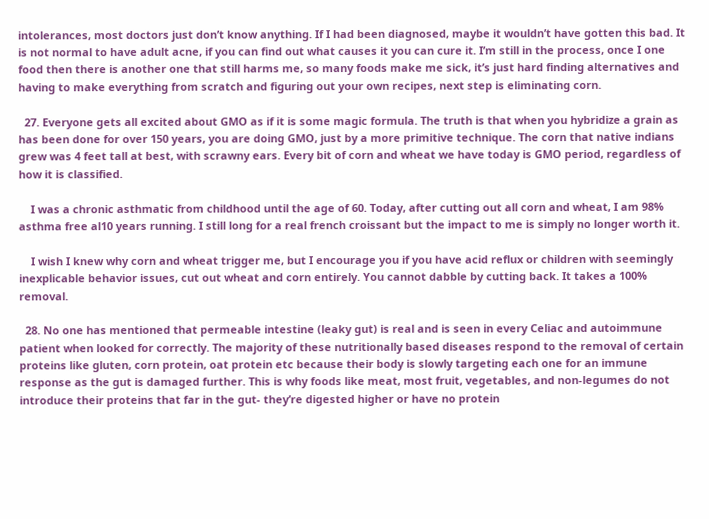intolerances, most doctors just don’t know anything. If I had been diagnosed, maybe it wouldn’t have gotten this bad. It is not normal to have adult acne, if you can find out what causes it you can cure it. I’m still in the process, once I one food then there is another one that still harms me, so many foods make me sick, it’s just hard finding alternatives and having to make everything from scratch and figuring out your own recipes, next step is eliminating corn.

  27. Everyone gets all excited about GMO as if it is some magic formula. The truth is that when you hybridize a grain as has been done for over 150 years, you are doing GMO, just by a more primitive technique. The corn that native indians grew was 4 feet tall at best, with scrawny ears. Every bit of corn and wheat we have today is GMO period, regardless of how it is classified.

    I was a chronic asthmatic from childhood until the age of 60. Today, after cutting out all corn and wheat, I am 98% asthma free al10 years running. I still long for a real french croissant but the impact to me is simply no longer worth it.

    I wish I knew why corn and wheat trigger me, but I encourage you if you have acid reflux or children with seemingly inexplicable behavior issues, cut out wheat and corn entirely. You cannot dabble by cutting back. It takes a 100% removal.

  28. No one has mentioned that permeable intestine (leaky gut) is real and is seen in every Celiac and autoimmune patient when looked for correctly. The majority of these nutritionally based diseases respond to the removal of certain proteins like gluten, corn protein, oat protein etc because their body is slowly targeting each one for an immune response as the gut is damaged further. This is why foods like meat, most fruit, vegetables, and non-legumes do not introduce their proteins that far in the gut- they’re digested higher or have no protein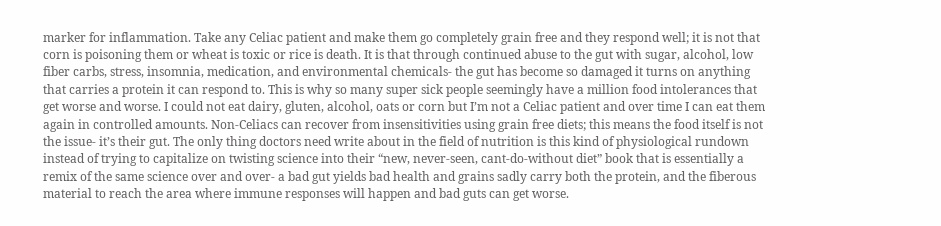marker for inflammation. Take any Celiac patient and make them go completely grain free and they respond well; it is not that corn is poisoning them or wheat is toxic or rice is death. It is that through continued abuse to the gut with sugar, alcohol, low fiber carbs, stress, insomnia, medication, and environmental chemicals- the gut has become so damaged it turns on anything that carries a protein it can respond to. This is why so many super sick people seemingly have a million food intolerances that get worse and worse. I could not eat dairy, gluten, alcohol, oats or corn but I’m not a Celiac patient and over time I can eat them again in controlled amounts. Non-Celiacs can recover from insensitivities using grain free diets; this means the food itself is not the issue- it’s their gut. The only thing doctors need write about in the field of nutrition is this kind of physiological rundown instead of trying to capitalize on twisting science into their “new, never-seen, cant-do-without diet” book that is essentially a remix of the same science over and over- a bad gut yields bad health and grains sadly carry both the protein, and the fiberous material to reach the area where immune responses will happen and bad guts can get worse.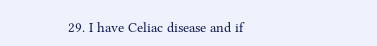29. I have Celiac disease and if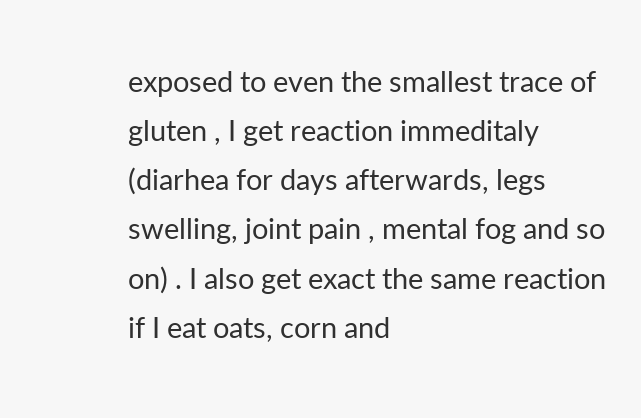exposed to even the smallest trace of gluten , I get reaction immeditaly (diarhea for days afterwards, legs swelling, joint pain , mental fog and so on) . I also get exact the same reaction if I eat oats, corn and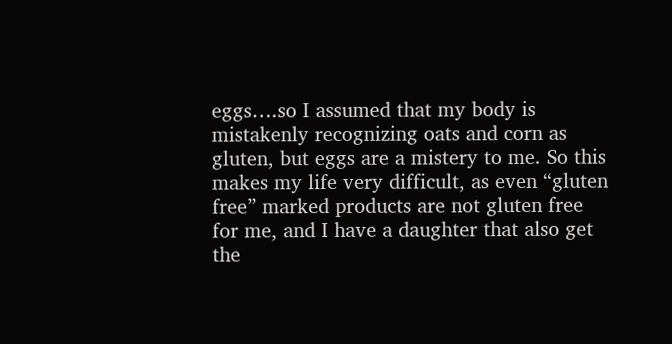eggs….so I assumed that my body is mistakenly recognizing oats and corn as gluten, but eggs are a mistery to me. So this makes my life very difficult, as even “gluten free” marked products are not gluten free for me, and I have a daughter that also get the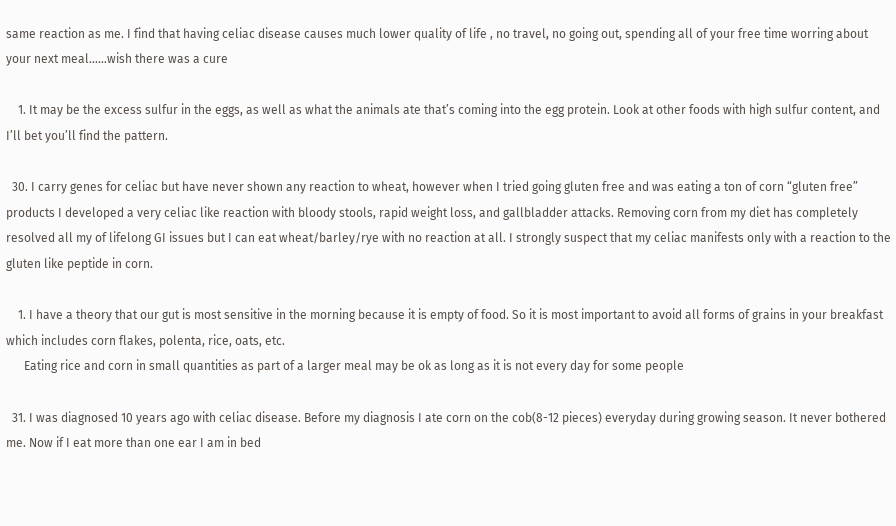same reaction as me. I find that having celiac disease causes much lower quality of life , no travel, no going out, spending all of your free time worring about your next meal……wish there was a cure

    1. It may be the excess sulfur in the eggs, as well as what the animals ate that’s coming into the egg protein. Look at other foods with high sulfur content, and I’ll bet you’ll find the pattern.

  30. I carry genes for celiac but have never shown any reaction to wheat, however when I tried going gluten free and was eating a ton of corn “gluten free” products I developed a very celiac like reaction with bloody stools, rapid weight loss, and gallbladder attacks. Removing corn from my diet has completely resolved all my of lifelong GI issues but I can eat wheat/barley/rye with no reaction at all. I strongly suspect that my celiac manifests only with a reaction to the gluten like peptide in corn.

    1. I have a theory that our gut is most sensitive in the morning because it is empty of food. So it is most important to avoid all forms of grains in your breakfast which includes corn flakes, polenta, rice, oats, etc.
      Eating rice and corn in small quantities as part of a larger meal may be ok as long as it is not every day for some people

  31. I was diagnosed 10 years ago with celiac disease. Before my diagnosis I ate corn on the cob(8-12 pieces) everyday during growing season. It never bothered me. Now if I eat more than one ear I am in bed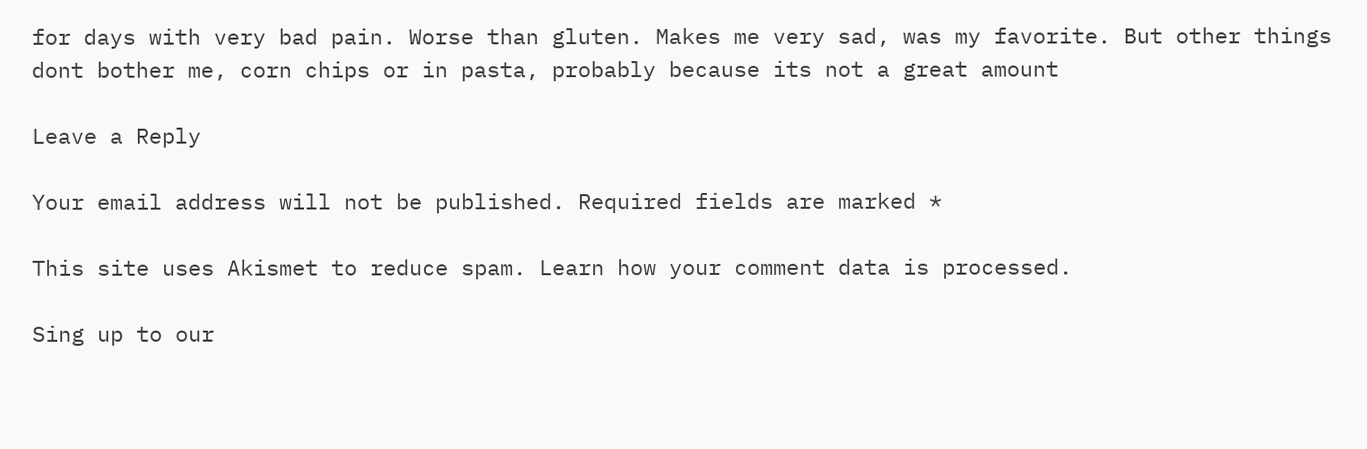for days with very bad pain. Worse than gluten. Makes me very sad, was my favorite. But other things dont bother me, corn chips or in pasta, probably because its not a great amount

Leave a Reply

Your email address will not be published. Required fields are marked *

This site uses Akismet to reduce spam. Learn how your comment data is processed.

Sing up to our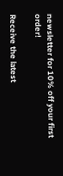newsletter for 10% off your first order!

Receive the latest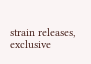strain releases, exclusive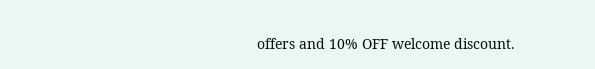offers and 10% OFF welcome discount.